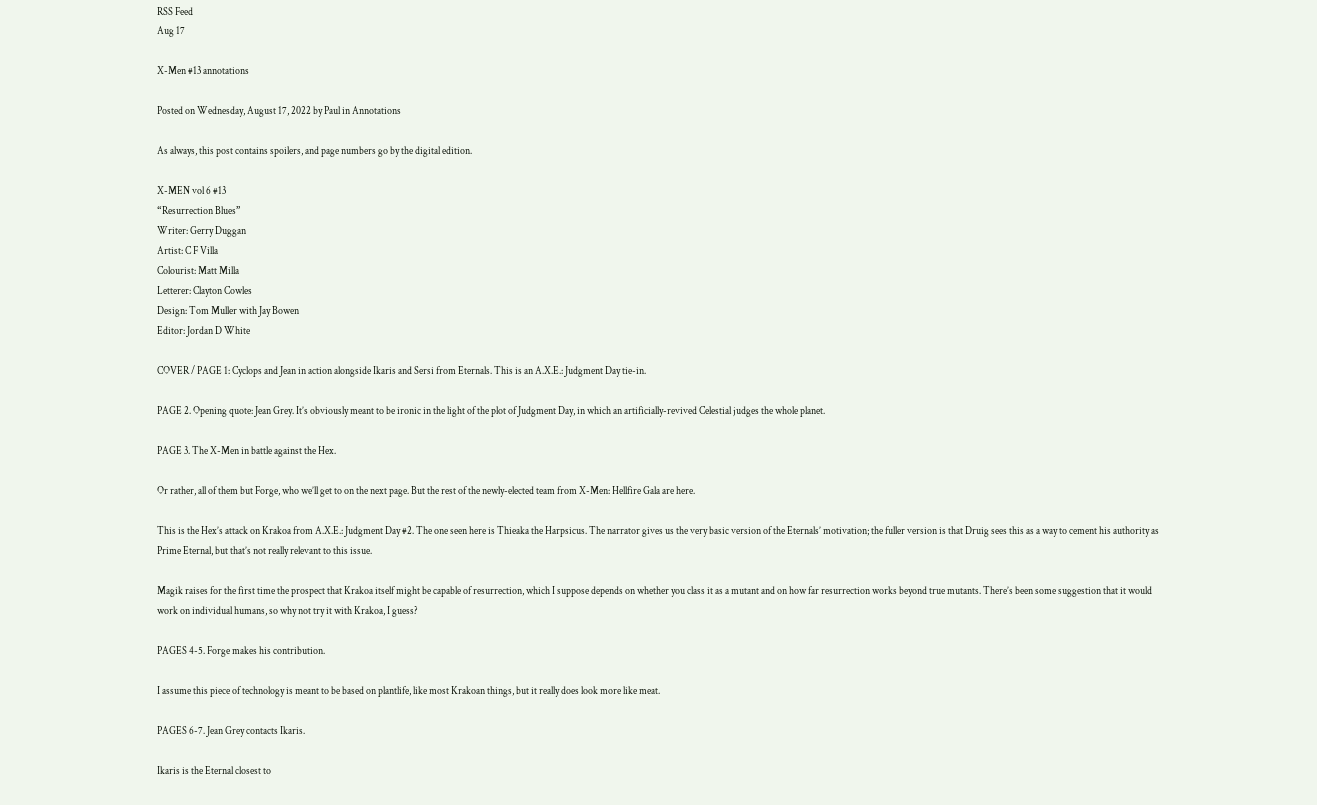RSS Feed
Aug 17

X-Men #13 annotations

Posted on Wednesday, August 17, 2022 by Paul in Annotations

As always, this post contains spoilers, and page numbers go by the digital edition.

X-MEN vol 6 #13
“Resurrection Blues”
Writer: Gerry Duggan
Artist: C F Villa
Colourist: Matt Milla
Letterer: Clayton Cowles
Design: Tom Muller with Jay Bowen
Editor: Jordan D White

COVER / PAGE 1: Cyclops and Jean in action alongside Ikaris and Sersi from Eternals. This is an A.X.E.: Judgment Day tie-in.

PAGE 2. Opening quote: Jean Grey. It’s obviously meant to be ironic in the light of the plot of Judgment Day, in which an artificially-revived Celestial judges the whole planet.

PAGE 3. The X-Men in battle against the Hex.

Or rather, all of them but Forge, who we’ll get to on the next page. But the rest of the newly-elected team from X-Men: Hellfire Gala are here.

This is the Hex’s attack on Krakoa from A.X.E.: Judgment Day #2. The one seen here is Thieaka the Harpsicus. The narrator gives us the very basic version of the Eternals’ motivation; the fuller version is that Druig sees this as a way to cement his authority as Prime Eternal, but that’s not really relevant to this issue.

Magik raises for the first time the prospect that Krakoa itself might be capable of resurrection, which I suppose depends on whether you class it as a mutant and on how far resurrection works beyond true mutants. There’s been some suggestion that it would work on individual humans, so why not try it with Krakoa, I guess?

PAGES 4-5. Forge makes his contribution.

I assume this piece of technology is meant to be based on plantlife, like most Krakoan things, but it really does look more like meat.

PAGES 6-7. Jean Grey contacts Ikaris.

Ikaris is the Eternal closest to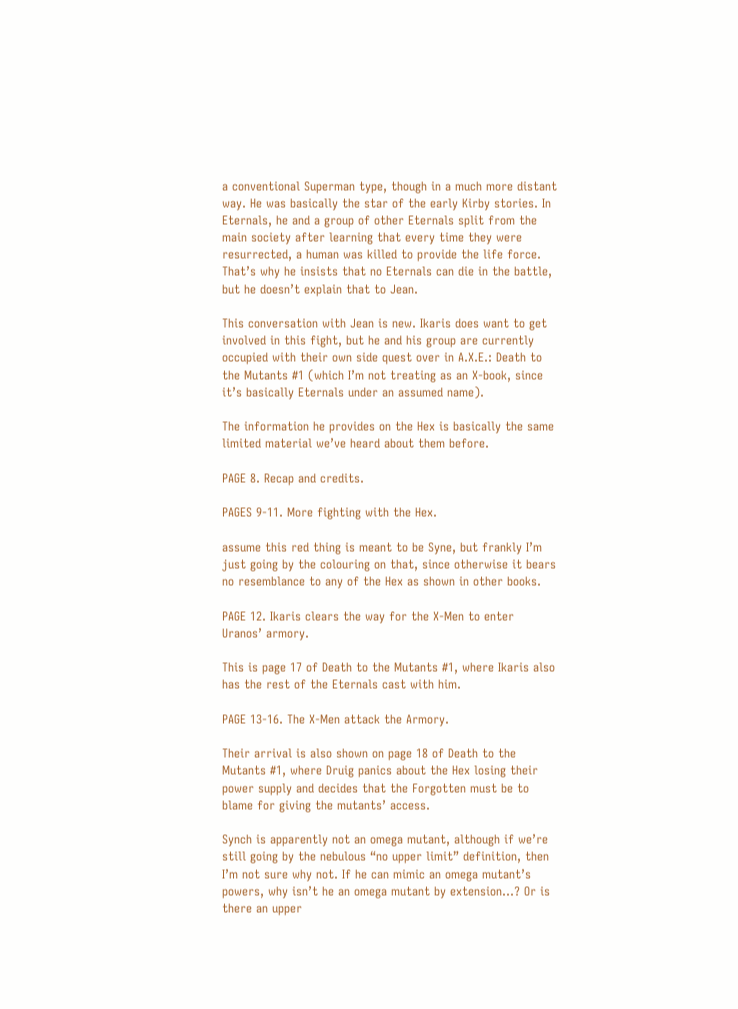a conventional Superman type, though in a much more distant way. He was basically the star of the early Kirby stories. In Eternals, he and a group of other Eternals split from the main society after learning that every time they were resurrected, a human was killed to provide the life force. That’s why he insists that no Eternals can die in the battle, but he doesn’t explain that to Jean.

This conversation with Jean is new. Ikaris does want to get involved in this fight, but he and his group are currently occupied with their own side quest over in A.X.E.: Death to the Mutants #1 (which I’m not treating as an X-book, since it’s basically Eternals under an assumed name).

The information he provides on the Hex is basically the same limited material we’ve heard about them before.

PAGE 8. Recap and credits.

PAGES 9-11. More fighting with the Hex.

assume this red thing is meant to be Syne, but frankly I’m just going by the colouring on that, since otherwise it bears no resemblance to any of the Hex as shown in other books.

PAGE 12. Ikaris clears the way for the X-Men to enter Uranos’ armory.

This is page 17 of Death to the Mutants #1, where Ikaris also has the rest of the Eternals cast with him.

PAGE 13-16. The X-Men attack the Armory.

Their arrival is also shown on page 18 of Death to the Mutants #1, where Druig panics about the Hex losing their power supply and decides that the Forgotten must be to blame for giving the mutants’ access.

Synch is apparently not an omega mutant, although if we’re still going by the nebulous “no upper limit” definition, then I’m not sure why not. If he can mimic an omega mutant’s powers, why isn’t he an omega mutant by extension…? Or is there an upper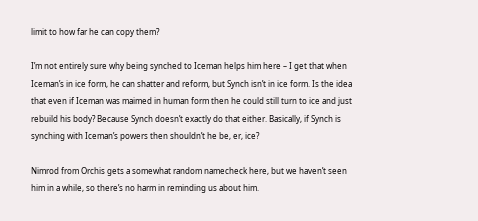limit to how far he can copy them?

I’m not entirely sure why being synched to Iceman helps him here – I get that when Iceman’s in ice form, he can shatter and reform, but Synch isn’t in ice form. Is the idea that even if Iceman was maimed in human form then he could still turn to ice and just rebuild his body? Because Synch doesn’t exactly do that either. Basically, if Synch is synching with Iceman’s powers then shouldn’t he be, er, ice?

Nimrod from Orchis gets a somewhat random namecheck here, but we haven’t seen him in a while, so there’s no harm in reminding us about him.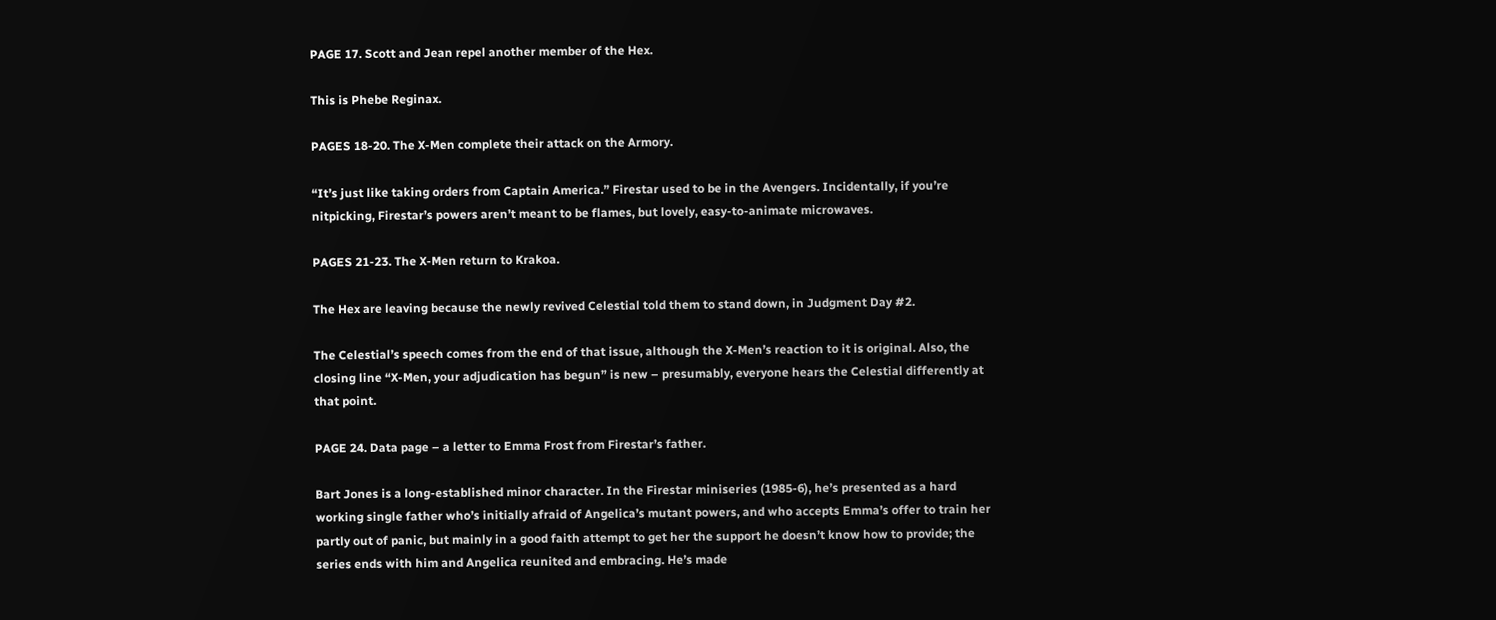PAGE 17. Scott and Jean repel another member of the Hex.

This is Phebe Reginax.

PAGES 18-20. The X-Men complete their attack on the Armory.

“It’s just like taking orders from Captain America.” Firestar used to be in the Avengers. Incidentally, if you’re nitpicking, Firestar’s powers aren’t meant to be flames, but lovely, easy-to-animate microwaves.

PAGES 21-23. The X-Men return to Krakoa.

The Hex are leaving because the newly revived Celestial told them to stand down, in Judgment Day #2.

The Celestial’s speech comes from the end of that issue, although the X-Men’s reaction to it is original. Also, the closing line “X-Men, your adjudication has begun” is new – presumably, everyone hears the Celestial differently at that point.

PAGE 24. Data page – a letter to Emma Frost from Firestar’s father.

Bart Jones is a long-established minor character. In the Firestar miniseries (1985-6), he’s presented as a hard working single father who’s initially afraid of Angelica’s mutant powers, and who accepts Emma’s offer to train her partly out of panic, but mainly in a good faith attempt to get her the support he doesn’t know how to provide; the series ends with him and Angelica reunited and embracing. He’s made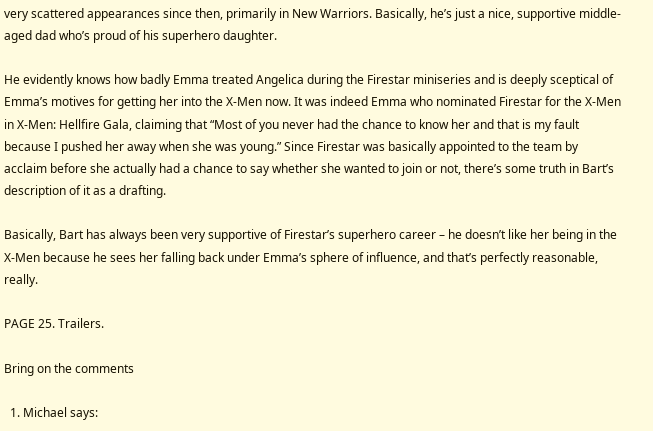very scattered appearances since then, primarily in New Warriors. Basically, he’s just a nice, supportive middle-aged dad who’s proud of his superhero daughter.

He evidently knows how badly Emma treated Angelica during the Firestar miniseries and is deeply sceptical of Emma’s motives for getting her into the X-Men now. It was indeed Emma who nominated Firestar for the X-Men in X-Men: Hellfire Gala, claiming that “Most of you never had the chance to know her and that is my fault because I pushed her away when she was young.” Since Firestar was basically appointed to the team by acclaim before she actually had a chance to say whether she wanted to join or not, there’s some truth in Bart’s description of it as a drafting.

Basically, Bart has always been very supportive of Firestar’s superhero career – he doesn’t like her being in the X-Men because he sees her falling back under Emma’s sphere of influence, and that’s perfectly reasonable, really.

PAGE 25. Trailers.

Bring on the comments

  1. Michael says: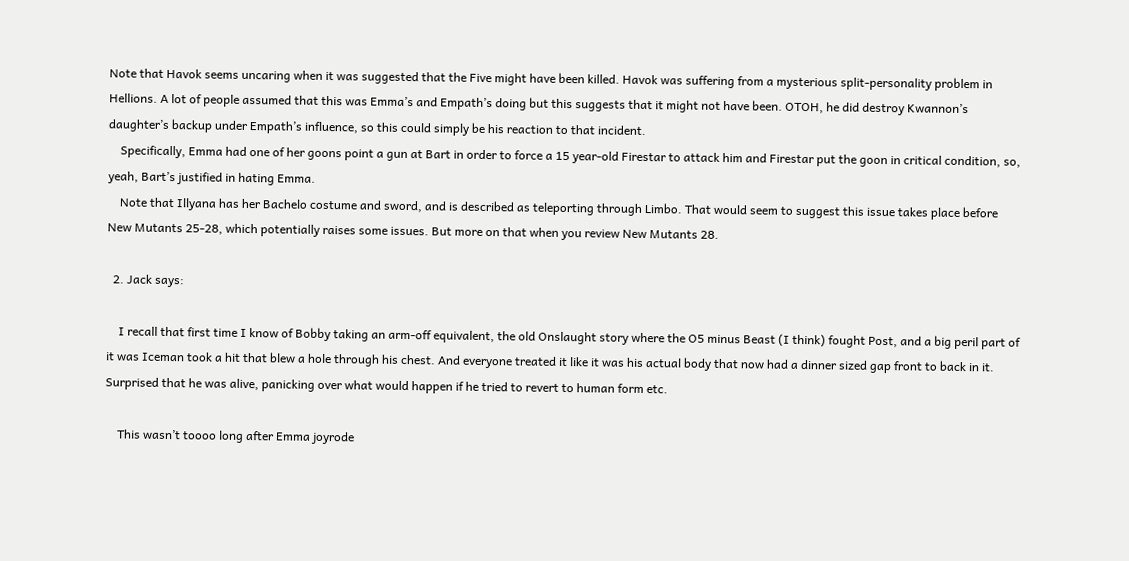Note that Havok seems uncaring when it was suggested that the Five might have been killed. Havok was suffering from a mysterious split-personality problem in Hellions. A lot of people assumed that this was Emma’s and Empath’s doing but this suggests that it might not have been. OTOH, he did destroy Kwannon’s daughter’s backup under Empath’s influence, so this could simply be his reaction to that incident.
    Specifically, Emma had one of her goons point a gun at Bart in order to force a 15 year-old Firestar to attack him and Firestar put the goon in critical condition, so, yeah, Bart’s justified in hating Emma.
    Note that Illyana has her Bachelo costume and sword, and is described as teleporting through Limbo. That would seem to suggest this issue takes place before New Mutants 25-28, which potentially raises some issues. But more on that when you review New Mutants 28.

  2. Jack says:

    I recall that first time I know of Bobby taking an arm-off equivalent, the old Onslaught story where the O5 minus Beast (I think) fought Post, and a big peril part of it was Iceman took a hit that blew a hole through his chest. And everyone treated it like it was his actual body that now had a dinner sized gap front to back in it. Surprised that he was alive, panicking over what would happen if he tried to revert to human form etc.

    This wasn’t toooo long after Emma joyrode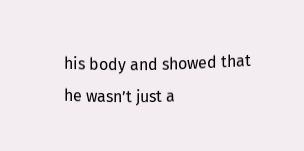his body and showed that he wasn’t just a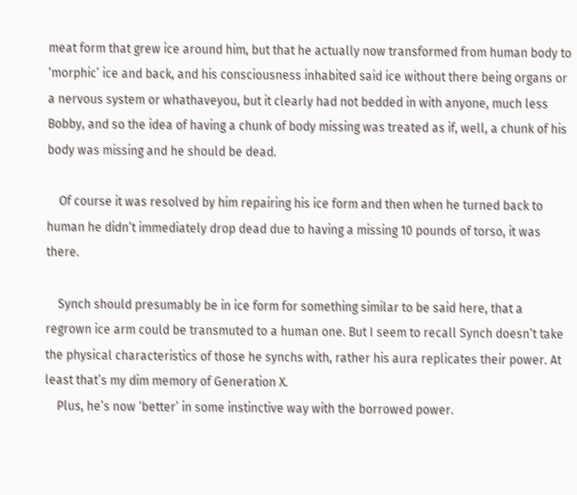meat form that grew ice around him, but that he actually now transformed from human body to ‘morphic’ ice and back, and his consciousness inhabited said ice without there being organs or a nervous system or whathaveyou, but it clearly had not bedded in with anyone, much less Bobby, and so the idea of having a chunk of body missing was treated as if, well, a chunk of his body was missing and he should be dead.

    Of course it was resolved by him repairing his ice form and then when he turned back to human he didn’t immediately drop dead due to having a missing 10 pounds of torso, it was there.

    Synch should presumably be in ice form for something similar to be said here, that a regrown ice arm could be transmuted to a human one. But I seem to recall Synch doesn’t take the physical characteristics of those he synchs with, rather his aura replicates their power. At least that’s my dim memory of Generation X.
    Plus, he’s now ‘better’ in some instinctive way with the borrowed power.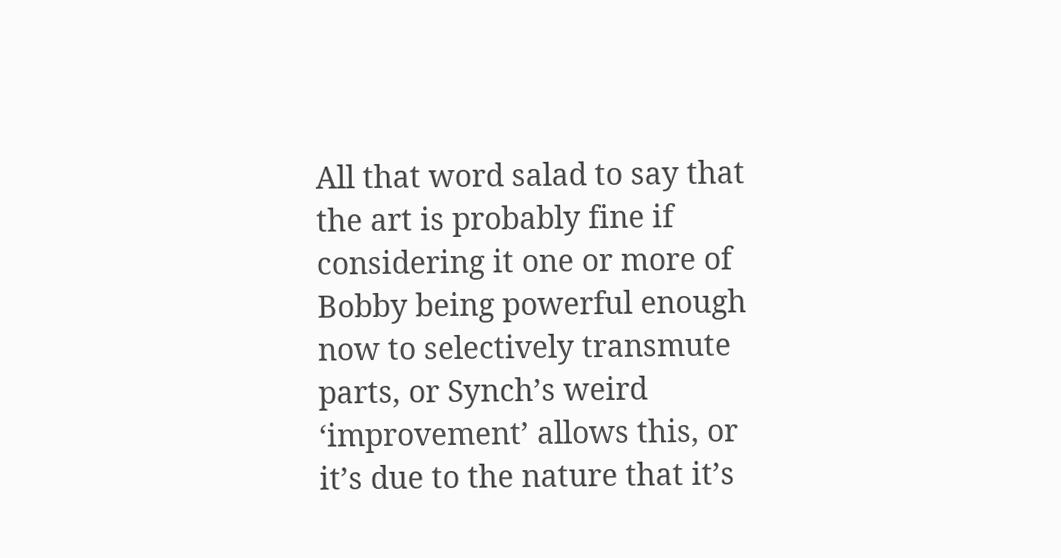All that word salad to say that the art is probably fine if considering it one or more of Bobby being powerful enough now to selectively transmute parts, or Synch’s weird ‘improvement’ allows this, or it’s due to the nature that it’s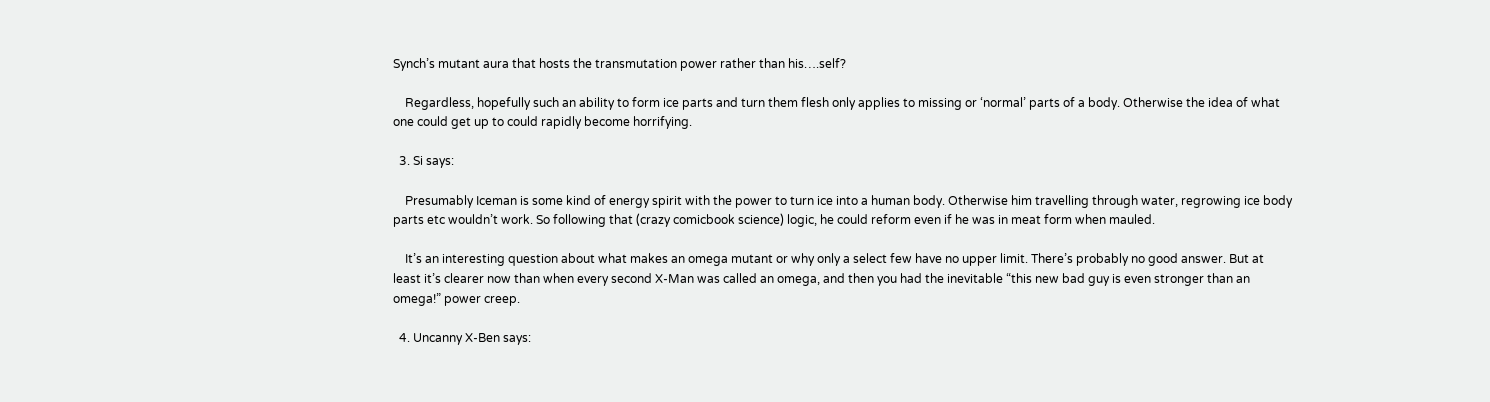Synch’s mutant aura that hosts the transmutation power rather than his….self?

    Regardless, hopefully such an ability to form ice parts and turn them flesh only applies to missing or ‘normal’ parts of a body. Otherwise the idea of what one could get up to could rapidly become horrifying.

  3. Si says:

    Presumably Iceman is some kind of energy spirit with the power to turn ice into a human body. Otherwise him travelling through water, regrowing ice body parts etc wouldn’t work. So following that (crazy comicbook science) logic, he could reform even if he was in meat form when mauled.

    It’s an interesting question about what makes an omega mutant or why only a select few have no upper limit. There’s probably no good answer. But at least it’s clearer now than when every second X-Man was called an omega, and then you had the inevitable “this new bad guy is even stronger than an omega!” power creep.

  4. Uncanny X-Ben says: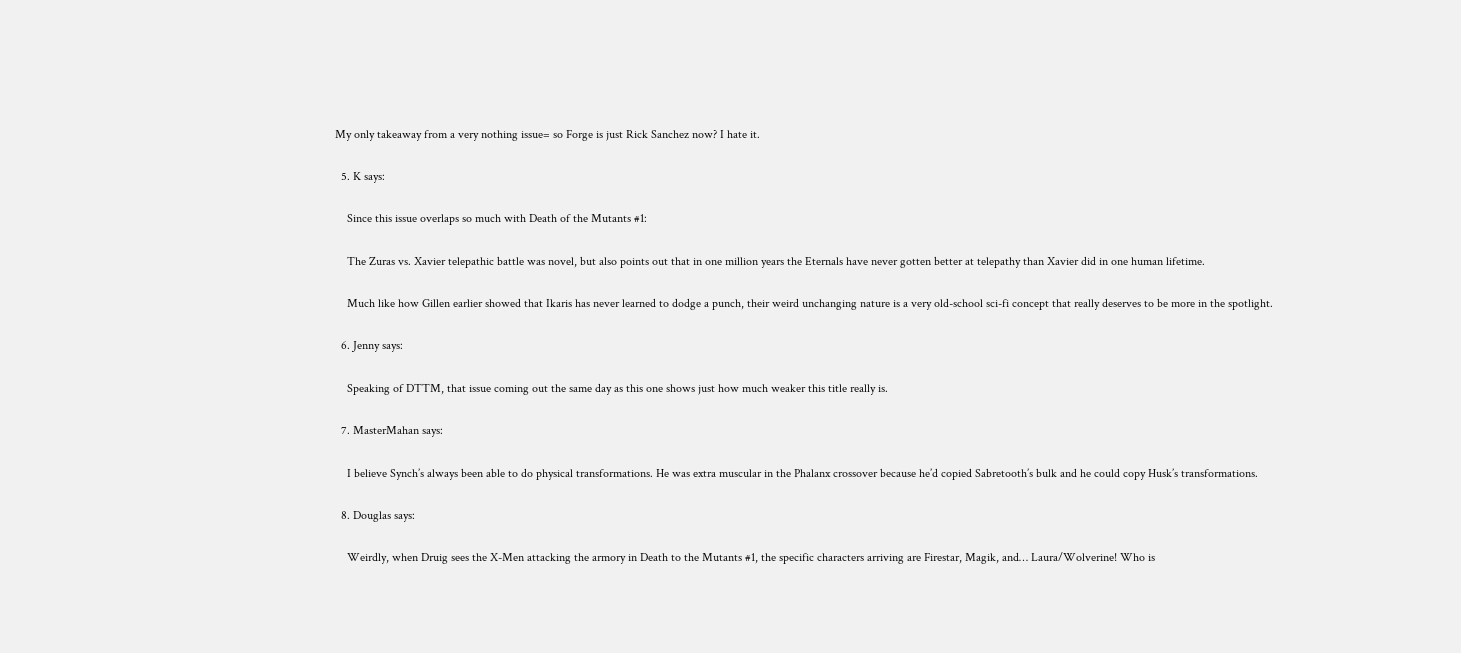My only takeaway from a very nothing issue= so Forge is just Rick Sanchez now? I hate it.

  5. K says:

    Since this issue overlaps so much with Death of the Mutants #1:

    The Zuras vs. Xavier telepathic battle was novel, but also points out that in one million years the Eternals have never gotten better at telepathy than Xavier did in one human lifetime.

    Much like how Gillen earlier showed that Ikaris has never learned to dodge a punch, their weird unchanging nature is a very old-school sci-fi concept that really deserves to be more in the spotlight.

  6. Jenny says:

    Speaking of DTTM, that issue coming out the same day as this one shows just how much weaker this title really is.

  7. MasterMahan says:

    I believe Synch’s always been able to do physical transformations. He was extra muscular in the Phalanx crossover because he’d copied Sabretooth’s bulk and he could copy Husk’s transformations.

  8. Douglas says:

    Weirdly, when Druig sees the X-Men attacking the armory in Death to the Mutants #1, the specific characters arriving are Firestar, Magik, and… Laura/Wolverine! Who is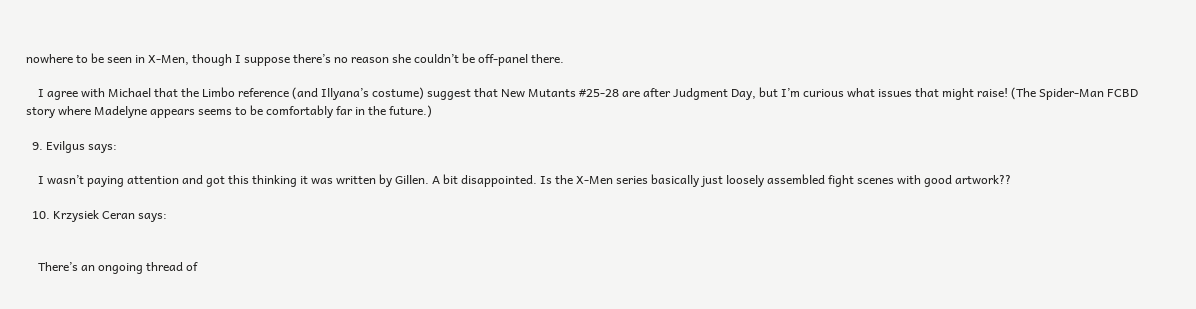nowhere to be seen in X-Men, though I suppose there’s no reason she couldn’t be off-panel there.

    I agree with Michael that the Limbo reference (and Illyana’s costume) suggest that New Mutants #25-28 are after Judgment Day, but I’m curious what issues that might raise! (The Spider-Man FCBD story where Madelyne appears seems to be comfortably far in the future.)

  9. Evilgus says:

    I wasn’t paying attention and got this thinking it was written by Gillen. A bit disappointed. Is the X-Men series basically just loosely assembled fight scenes with good artwork??

  10. Krzysiek Ceran says:


    There’s an ongoing thread of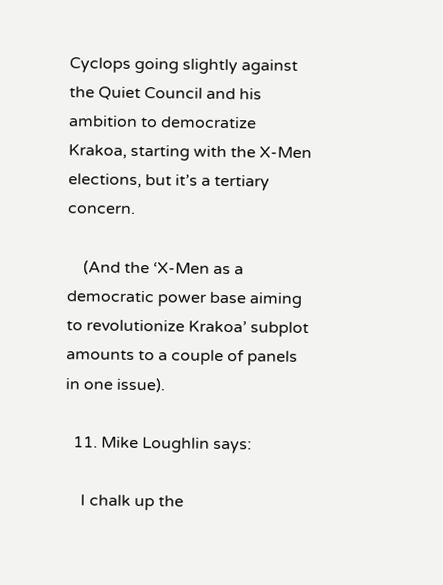Cyclops going slightly against the Quiet Council and his ambition to democratize Krakoa, starting with the X-Men elections, but it’s a tertiary concern.

    (And the ‘X-Men as a democratic power base aiming to revolutionize Krakoa’ subplot amounts to a couple of panels in one issue).

  11. Mike Loughlin says:

    I chalk up the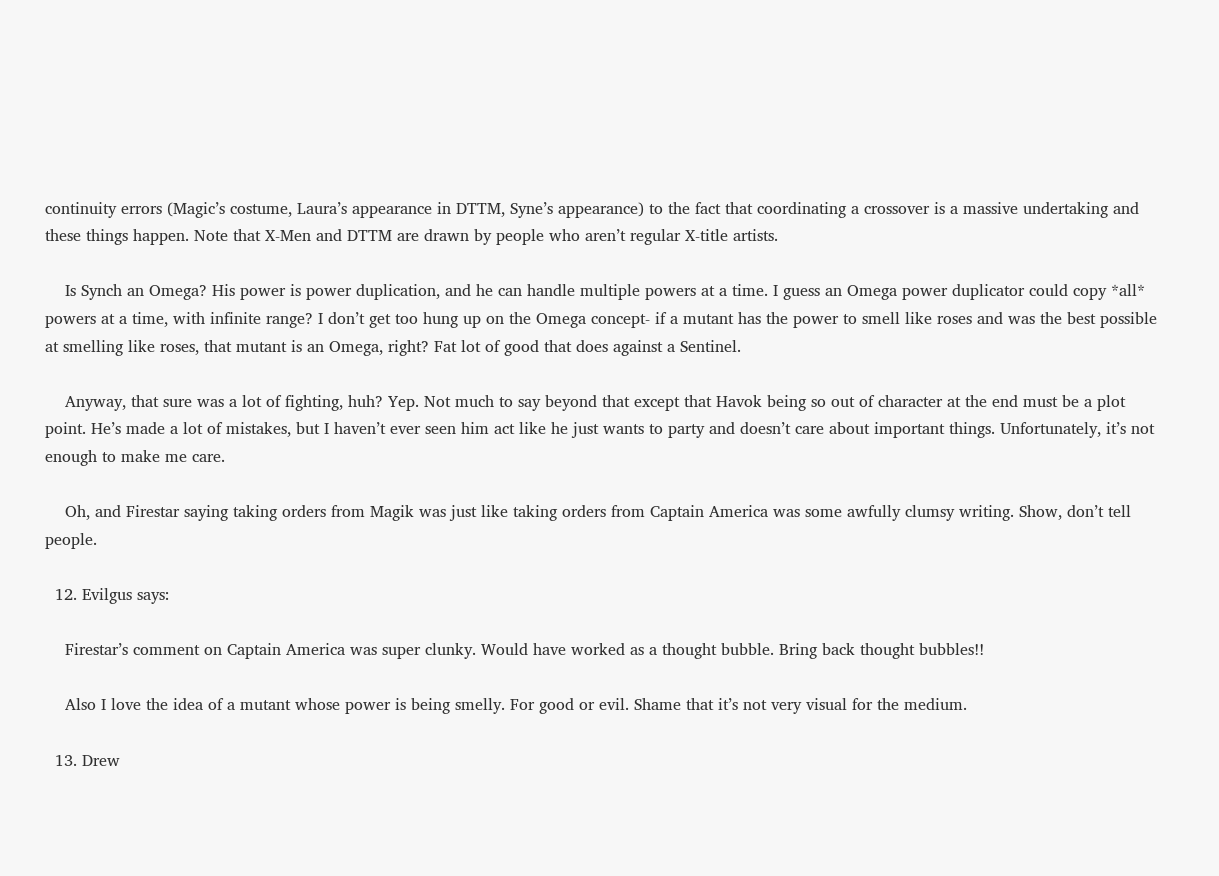continuity errors (Magic’s costume, Laura’s appearance in DTTM, Syne’s appearance) to the fact that coordinating a crossover is a massive undertaking and these things happen. Note that X-Men and DTTM are drawn by people who aren’t regular X-title artists.

    Is Synch an Omega? His power is power duplication, and he can handle multiple powers at a time. I guess an Omega power duplicator could copy *all* powers at a time, with infinite range? I don’t get too hung up on the Omega concept- if a mutant has the power to smell like roses and was the best possible at smelling like roses, that mutant is an Omega, right? Fat lot of good that does against a Sentinel.

    Anyway, that sure was a lot of fighting, huh? Yep. Not much to say beyond that except that Havok being so out of character at the end must be a plot point. He’s made a lot of mistakes, but I haven’t ever seen him act like he just wants to party and doesn’t care about important things. Unfortunately, it’s not enough to make me care.

    Oh, and Firestar saying taking orders from Magik was just like taking orders from Captain America was some awfully clumsy writing. Show, don’t tell people.

  12. Evilgus says:

    Firestar’s comment on Captain America was super clunky. Would have worked as a thought bubble. Bring back thought bubbles!!

    Also I love the idea of a mutant whose power is being smelly. For good or evil. Shame that it’s not very visual for the medium.

  13. Drew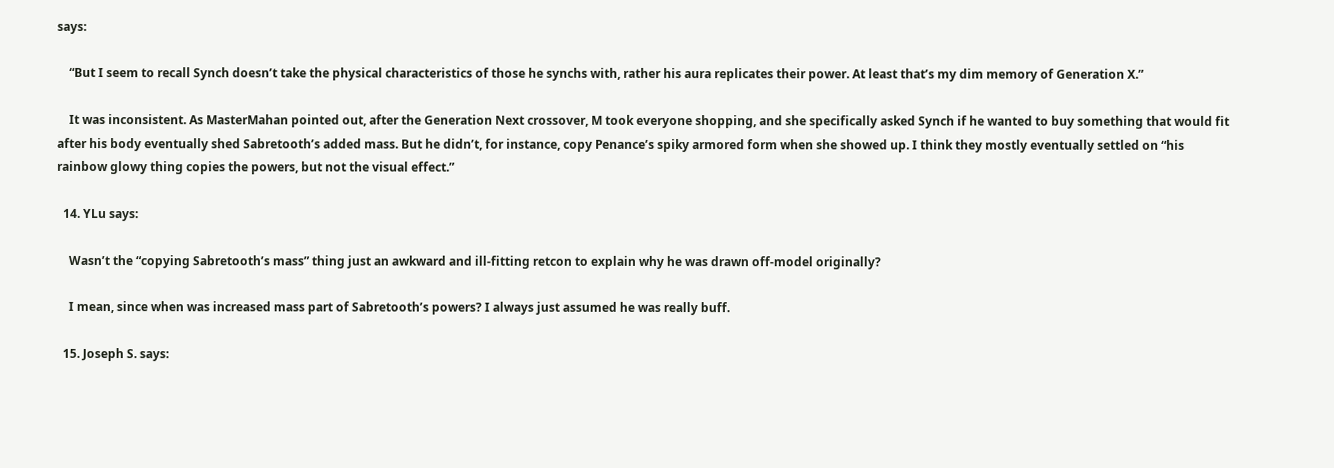says:

    “But I seem to recall Synch doesn’t take the physical characteristics of those he synchs with, rather his aura replicates their power. At least that’s my dim memory of Generation X.”

    It was inconsistent. As MasterMahan pointed out, after the Generation Next crossover, M took everyone shopping, and she specifically asked Synch if he wanted to buy something that would fit after his body eventually shed Sabretooth’s added mass. But he didn’t, for instance, copy Penance’s spiky armored form when she showed up. I think they mostly eventually settled on “his rainbow glowy thing copies the powers, but not the visual effect.”

  14. YLu says:

    Wasn’t the “copying Sabretooth’s mass” thing just an awkward and ill-fitting retcon to explain why he was drawn off-model originally?

    I mean, since when was increased mass part of Sabretooth’s powers? I always just assumed he was really buff.

  15. Joseph S. says: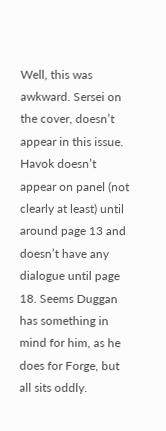Well, this was awkward. Sersei on the cover, doesn’t appear in this issue. Havok doesn’t appear on panel (not clearly at least) until around page 13 and doesn’t have any dialogue until page 18. Seems Duggan has something in mind for him, as he does for Forge, but all sits oddly.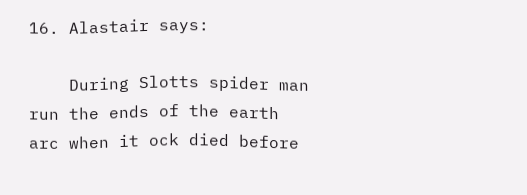16. Alastair says:

    During Slotts spider man run the ends of the earth arc when it ock died before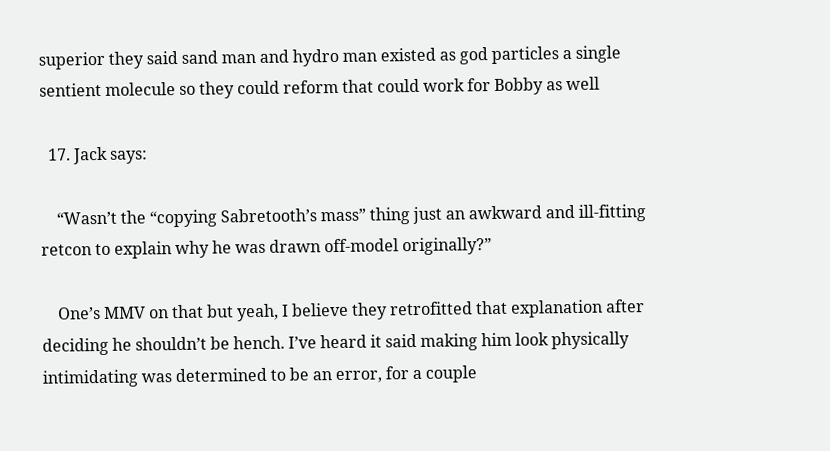superior they said sand man and hydro man existed as god particles a single sentient molecule so they could reform that could work for Bobby as well

  17. Jack says:

    “Wasn’t the “copying Sabretooth’s mass” thing just an awkward and ill-fitting retcon to explain why he was drawn off-model originally?”

    One’s MMV on that but yeah, I believe they retrofitted that explanation after deciding he shouldn’t be hench. I’ve heard it said making him look physically intimidating was determined to be an error, for a couple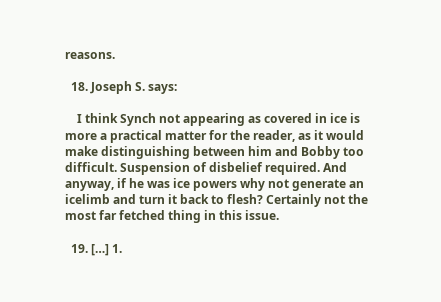reasons.

  18. Joseph S. says:

    I think Synch not appearing as covered in ice is more a practical matter for the reader, as it would make distinguishing between him and Bobby too difficult. Suspension of disbelief required. And anyway, if he was ice powers why not generate an icelimb and turn it back to flesh? Certainly not the most far fetched thing in this issue.

  19. […] 1.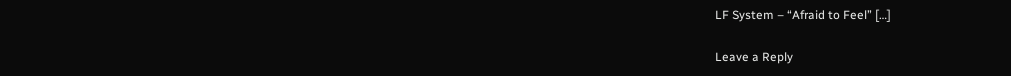LF System – “Afraid to Feel” […]

Leave a Reply